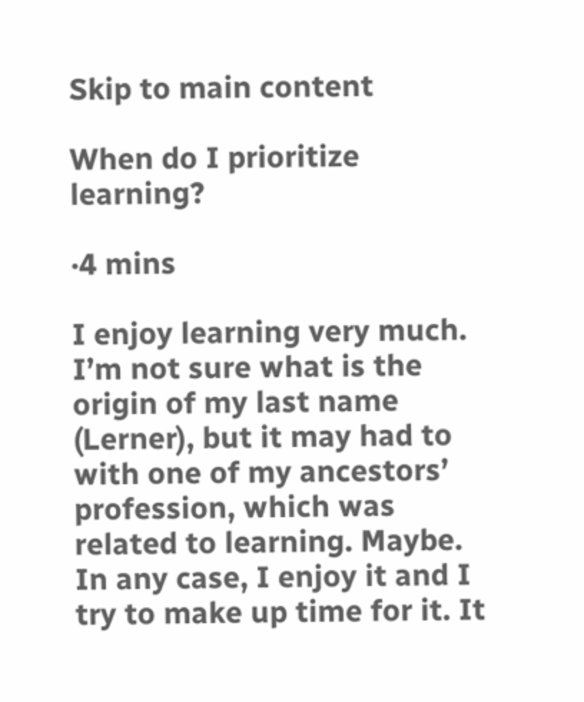Skip to main content

When do I prioritize learning?

·4 mins

I enjoy learning very much. I’m not sure what is the origin of my last name (Lerner), but it may had to with one of my ancestors’ profession, which was related to learning. Maybe. In any case, I enjoy it and I try to make up time for it. It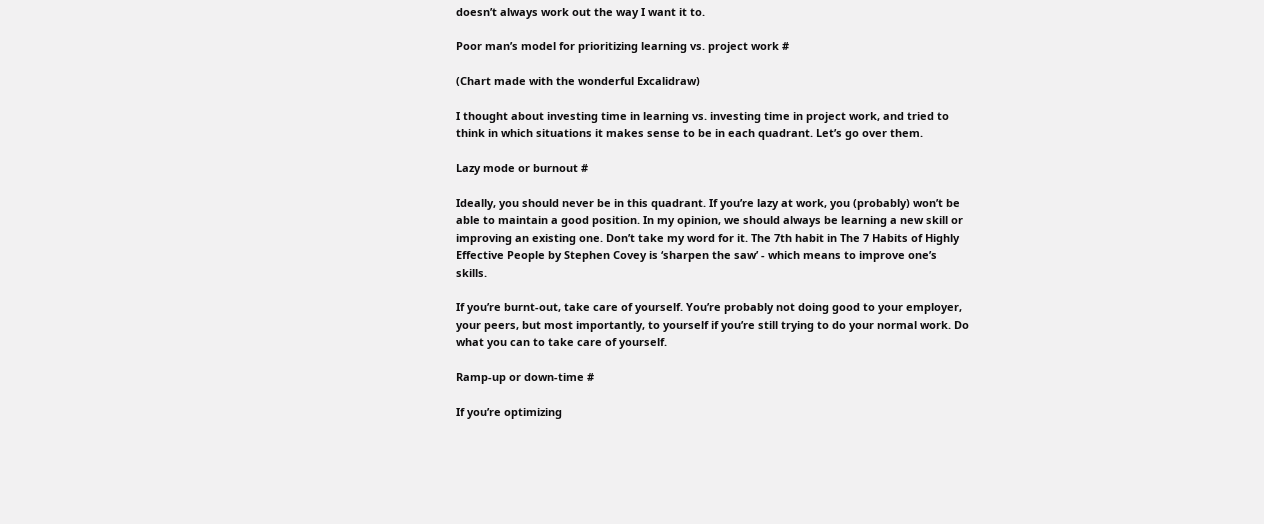doesn’t always work out the way I want it to.

Poor man’s model for prioritizing learning vs. project work #

(Chart made with the wonderful Excalidraw)

I thought about investing time in learning vs. investing time in project work, and tried to think in which situations it makes sense to be in each quadrant. Let’s go over them.

Lazy mode or burnout #

Ideally, you should never be in this quadrant. If you’re lazy at work, you (probably) won’t be able to maintain a good position. In my opinion, we should always be learning a new skill or improving an existing one. Don’t take my word for it. The 7th habit in The 7 Habits of Highly Effective People by Stephen Covey is ‘sharpen the saw’ - which means to improve one’s skills.

If you’re burnt-out, take care of yourself. You’re probably not doing good to your employer, your peers, but most importantly, to yourself if you’re still trying to do your normal work. Do what you can to take care of yourself.

Ramp-up or down-time #

If you’re optimizing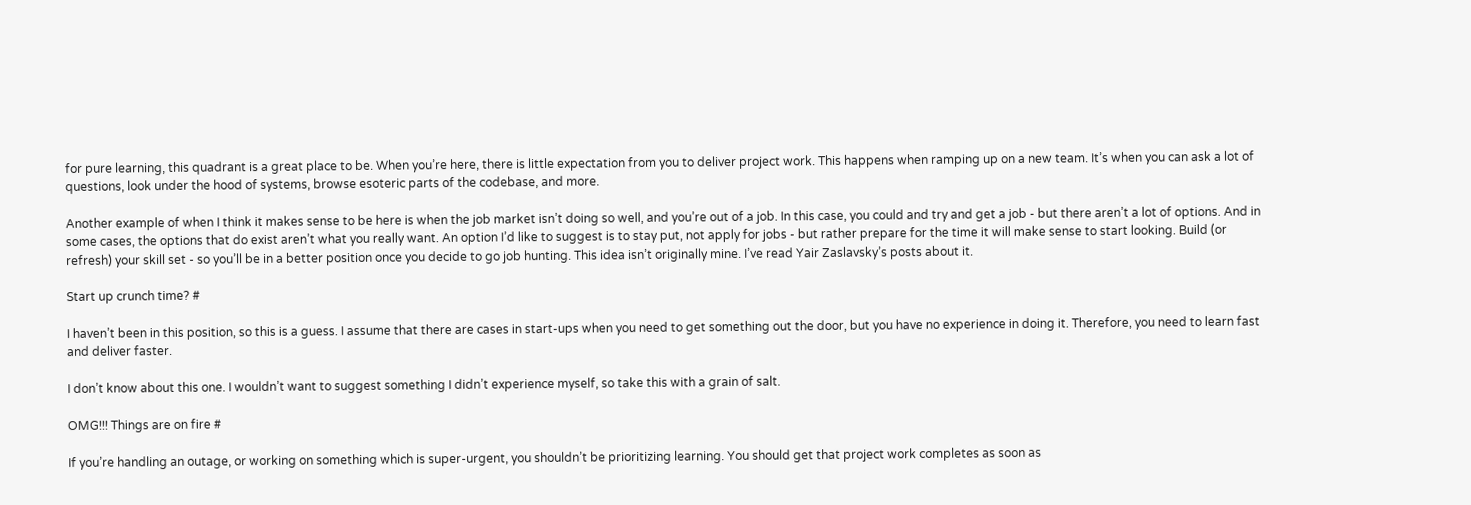for pure learning, this quadrant is a great place to be. When you’re here, there is little expectation from you to deliver project work. This happens when ramping up on a new team. It’s when you can ask a lot of questions, look under the hood of systems, browse esoteric parts of the codebase, and more.

Another example of when I think it makes sense to be here is when the job market isn’t doing so well, and you’re out of a job. In this case, you could and try and get a job - but there aren’t a lot of options. And in some cases, the options that do exist aren’t what you really want. An option I’d like to suggest is to stay put, not apply for jobs - but rather prepare for the time it will make sense to start looking. Build (or refresh) your skill set - so you’ll be in a better position once you decide to go job hunting. This idea isn’t originally mine. I’ve read Yair Zaslavsky’s posts about it.

Start up crunch time? #

I haven’t been in this position, so this is a guess. I assume that there are cases in start-ups when you need to get something out the door, but you have no experience in doing it. Therefore, you need to learn fast and deliver faster.

I don’t know about this one. I wouldn’t want to suggest something I didn’t experience myself, so take this with a grain of salt.

OMG!!! Things are on fire #

If you’re handling an outage, or working on something which is super-urgent, you shouldn’t be prioritizing learning. You should get that project work completes as soon as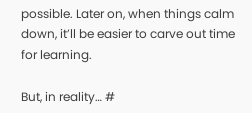possible. Later on, when things calm down, it’ll be easier to carve out time for learning.

But, in reality… #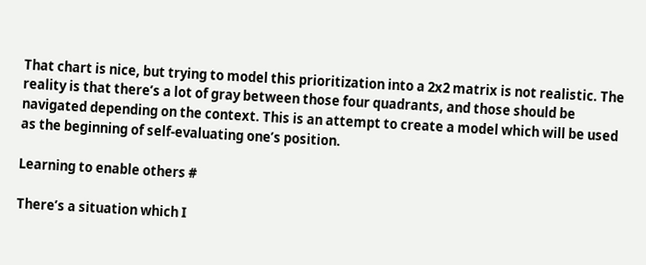That chart is nice, but trying to model this prioritization into a 2x2 matrix is not realistic. The reality is that there’s a lot of gray between those four quadrants, and those should be navigated depending on the context. This is an attempt to create a model which will be used as the beginning of self-evaluating one’s position.

Learning to enable others #

There’s a situation which I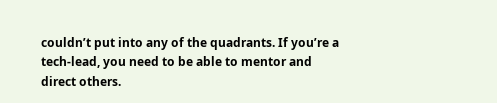couldn’t put into any of the quadrants. If you’re a tech-lead, you need to be able to mentor and direct others.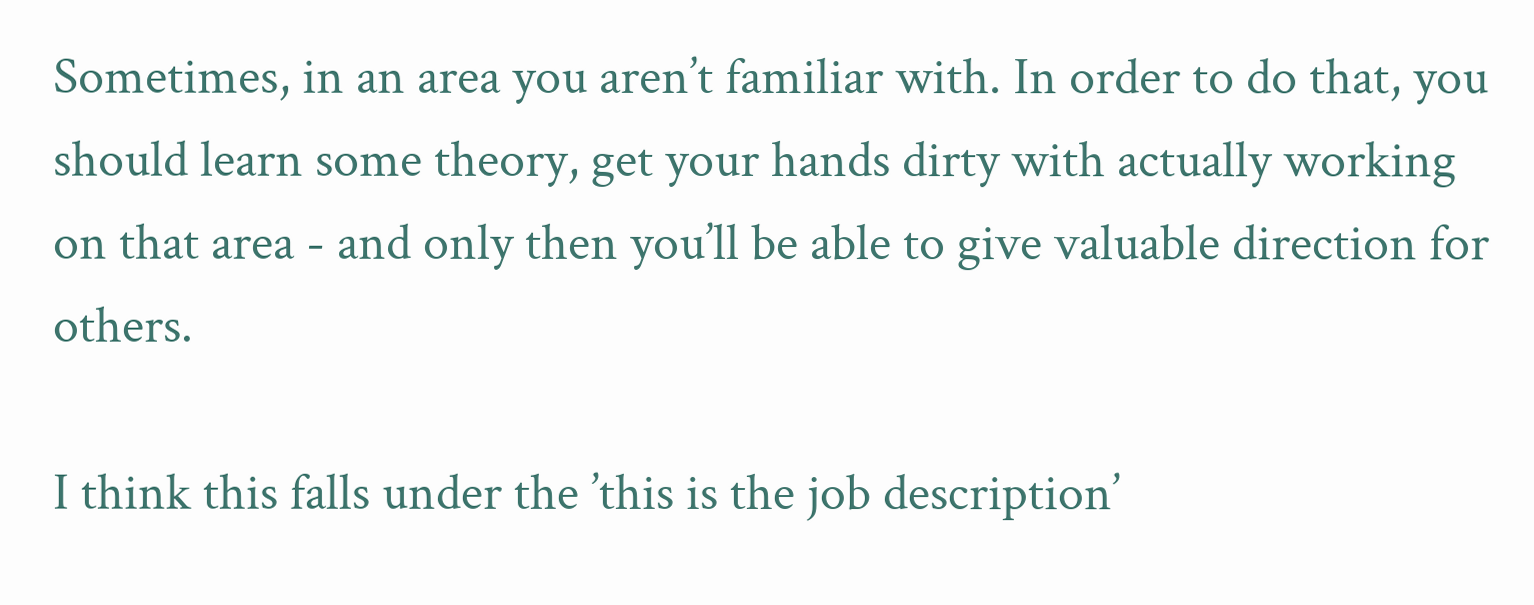Sometimes, in an area you aren’t familiar with. In order to do that, you should learn some theory, get your hands dirty with actually working on that area - and only then you’ll be able to give valuable direction for others.

I think this falls under the ’this is the job description’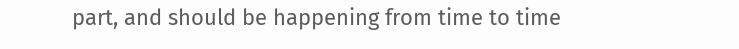part, and should be happening from time to time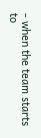- when the team starts to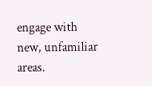engage with new, unfamiliar areas.